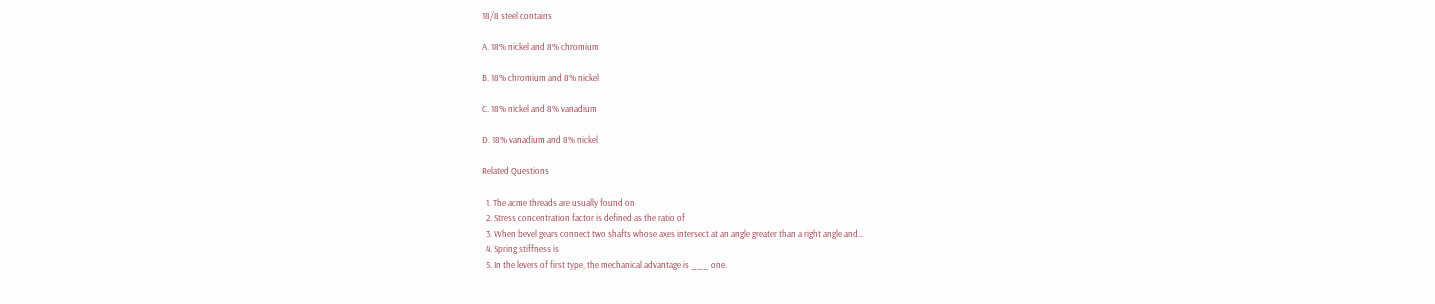18/8 steel contains

A. 18% nickel and 8% chromium

B. 18% chromium and 8% nickel

C. 18% nickel and 8% vanadium

D. 18% vanadium and 8% nickel

Related Questions

  1. The acme threads are usually found on
  2. Stress concentration factor is defined as the ratio of
  3. When bevel gears connect two shafts whose axes intersect at an angle greater than a right angle and…
  4. Spring stiffness is
  5. In the levers of first type, the mechanical advantage is ___ one.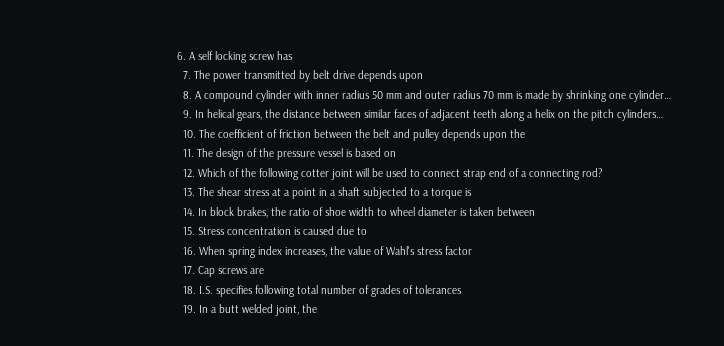6. A self locking screw has
  7. The power transmitted by belt drive depends upon
  8. A compound cylinder with inner radius 50 mm and outer radius 70 mm is made by shrinking one cylinder…
  9. In helical gears, the distance between similar faces of adjacent teeth along a helix on the pitch cylinders…
  10. The coefficient of friction between the belt and pulley depends upon the
  11. The design of the pressure vessel is based on
  12. Which of the following cotter joint will be used to connect strap end of a connecting rod?
  13. The shear stress at a point in a shaft subjected to a torque is
  14. In block brakes, the ratio of shoe width to wheel diameter is taken between
  15. Stress concentration is caused due to
  16. When spring index increases, the value of Wahl's stress factor
  17. Cap screws are
  18. I.S. specifies following total number of grades of tolerances
  19. In a butt welded joint, the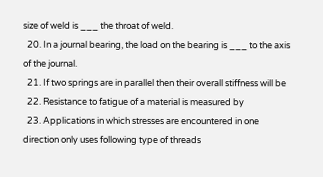size of weld is ___ the throat of weld.
  20. In a journal bearing, the load on the bearing is ___ to the axis of the journal.
  21. If two springs are in parallel then their overall stiffness will be
  22. Resistance to fatigue of a material is measured by
  23. Applications in which stresses are encountered in one direction only uses following type of threads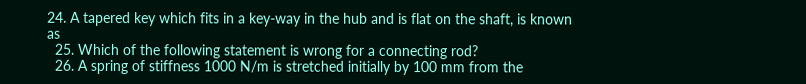24. A tapered key which fits in a key-way in the hub and is flat on the shaft, is known as
  25. Which of the following statement is wrong for a connecting rod?
  26. A spring of stiffness 1000 N/m is stretched initially by 100 mm from the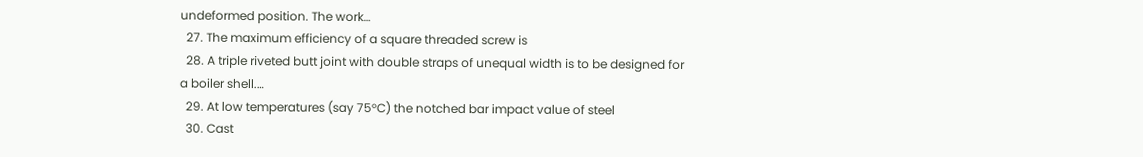undeformed position. The work…
  27. The maximum efficiency of a square threaded screw is
  28. A triple riveted butt joint with double straps of unequal width is to be designed for a boiler shell.…
  29. At low temperatures (say 75°C) the notched bar impact value of steel
  30. Cast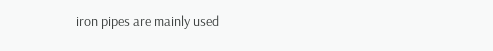iron pipes are mainly used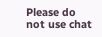Please do not use chat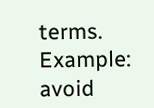terms. Example: avoid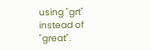using "grt" instead of "great".